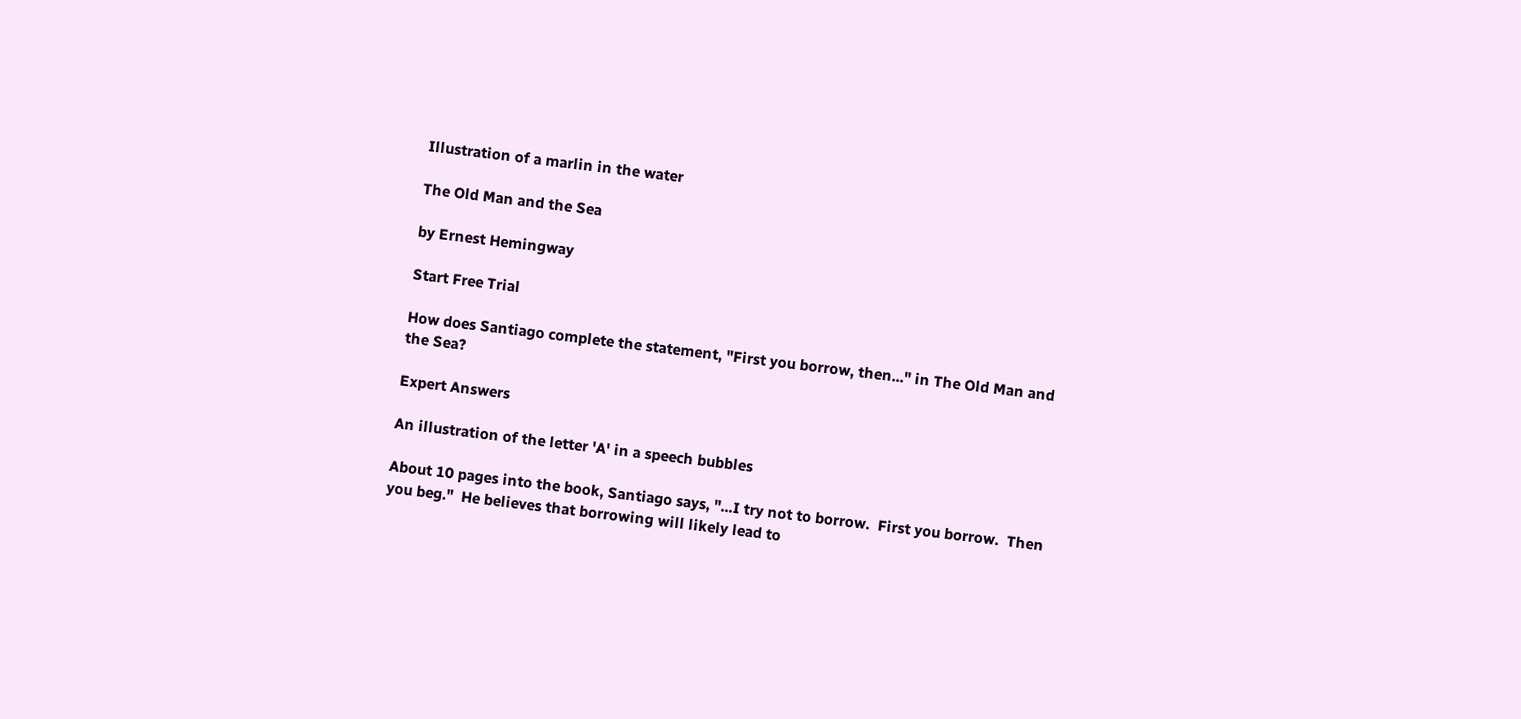Illustration of a marlin in the water

The Old Man and the Sea

by Ernest Hemingway

Start Free Trial

How does Santiago complete the statement, "First you borrow, then..." in The Old Man and the Sea?

Expert Answers

An illustration of the letter 'A' in a speech bubbles

About 10 pages into the book, Santiago says, "...I try not to borrow.  First you borrow.  Then you beg."  He believes that borrowing will likely lead to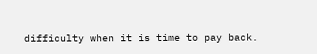difficulty when it is time to pay back.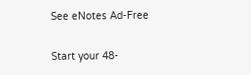See eNotes Ad-Free

Start your 48-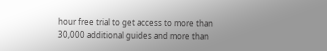hour free trial to get access to more than 30,000 additional guides and more than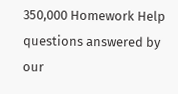350,000 Homework Help questions answered by our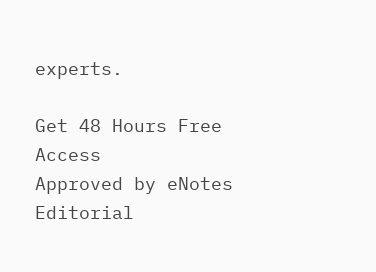experts.

Get 48 Hours Free Access
Approved by eNotes Editorial